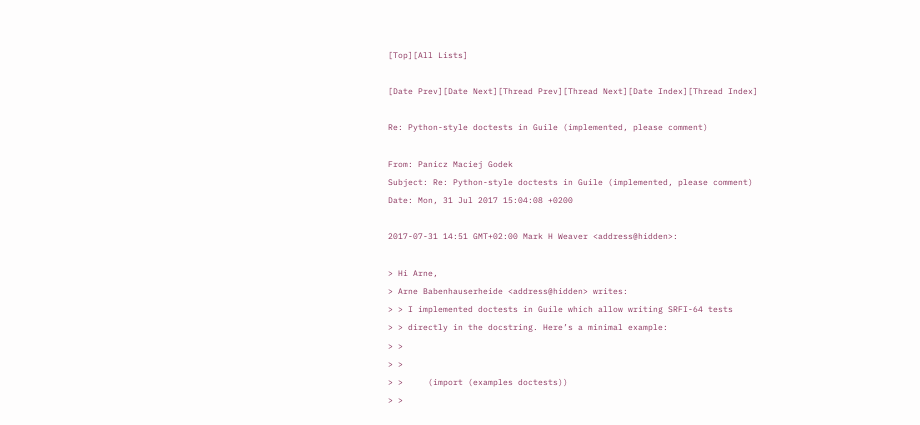[Top][All Lists]

[Date Prev][Date Next][Thread Prev][Thread Next][Date Index][Thread Index]

Re: Python-style doctests in Guile (implemented, please comment)

From: Panicz Maciej Godek
Subject: Re: Python-style doctests in Guile (implemented, please comment)
Date: Mon, 31 Jul 2017 15:04:08 +0200

2017-07-31 14:51 GMT+02:00 Mark H Weaver <address@hidden>:

> Hi Arne,
> Arne Babenhauserheide <address@hidden> writes:
> > I implemented doctests in Guile which allow writing SRFI-64 tests
> > directly in the docstring. Here’s a minimal example:
> >
> >
> >     (import (examples doctests))
> >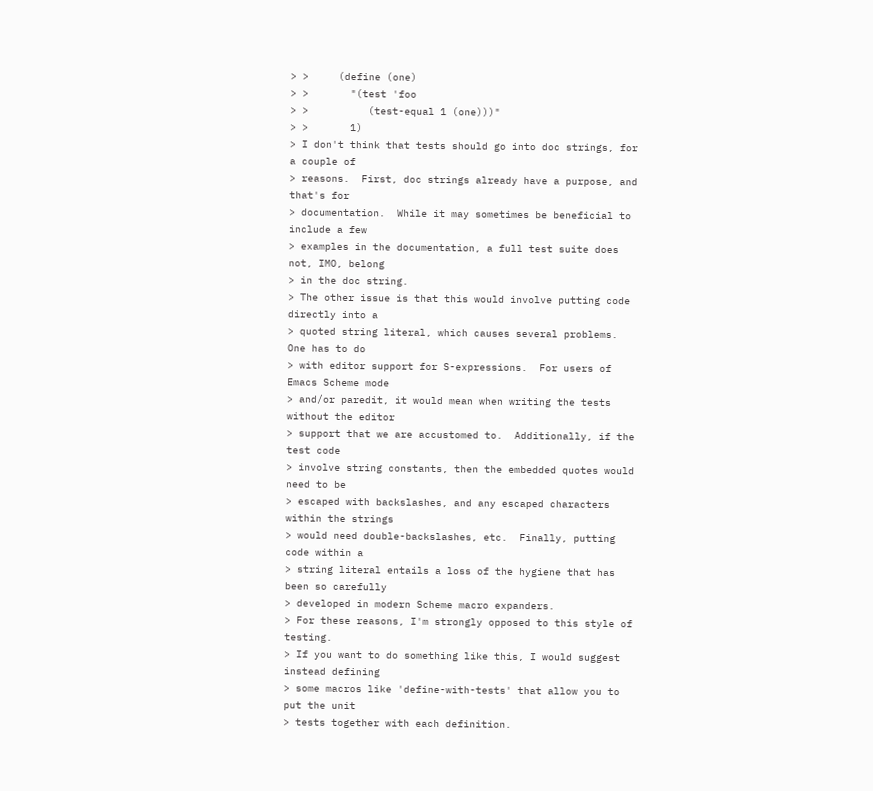> >     (define (one)
> >       "(test 'foo
> >          (test-equal 1 (one)))"
> >       1)
> I don't think that tests should go into doc strings, for a couple of
> reasons.  First, doc strings already have a purpose, and that's for
> documentation.  While it may sometimes be beneficial to include a few
> examples in the documentation, a full test suite does not, IMO, belong
> in the doc string.
> The other issue is that this would involve putting code directly into a
> quoted string literal, which causes several problems.  One has to do
> with editor support for S-expressions.  For users of Emacs Scheme mode
> and/or paredit, it would mean when writing the tests without the editor
> support that we are accustomed to.  Additionally, if the test code
> involve string constants, then the embedded quotes would need to be
> escaped with backslashes, and any escaped characters within the strings
> would need double-backslashes, etc.  Finally, putting code within a
> string literal entails a loss of the hygiene that has been so carefully
> developed in modern Scheme macro expanders.
> For these reasons, I'm strongly opposed to this style of testing.
> If you want to do something like this, I would suggest instead defining
> some macros like 'define-with-tests' that allow you to put the unit
> tests together with each definition.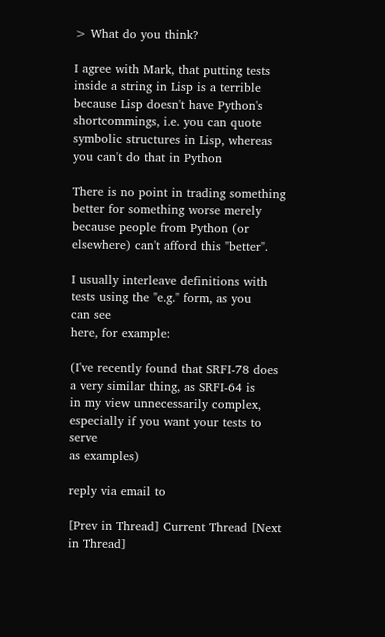> What do you think?

I agree with Mark, that putting tests inside a string in Lisp is a terrible
because Lisp doesn't have Python's shortcommings, i.e. you can quote
symbolic structures in Lisp, whereas you can't do that in Python

There is no point in trading something better for something worse merely
because people from Python (or elsewhere) can't afford this "better".

I usually interleave definitions with tests using the "e.g." form, as you
can see
here, for example:

(I've recently found that SRFI-78 does a very similar thing, as SRFI-64 is
in my view unnecessarily complex, especially if you want your tests to serve
as examples)

reply via email to

[Prev in Thread] Current Thread [Next in Thread]